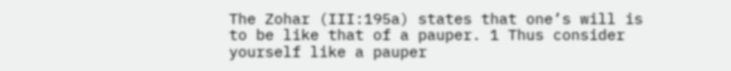The Zohar (III:195a) states that one’s will is to be like that of a pauper. 1 Thus consider yourself like a pauper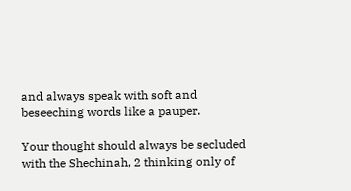and always speak with soft and beseeching words like a pauper.

Your thought should always be secluded with the Shechinah, 2 thinking only of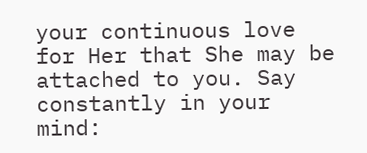your continuous love for Her that She may be attached to you. Say constantly in your mind: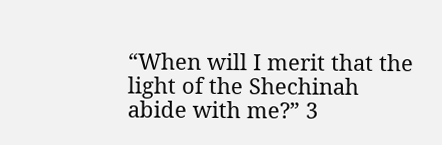“When will I merit that the light of the Shechinah abide with me?” 3